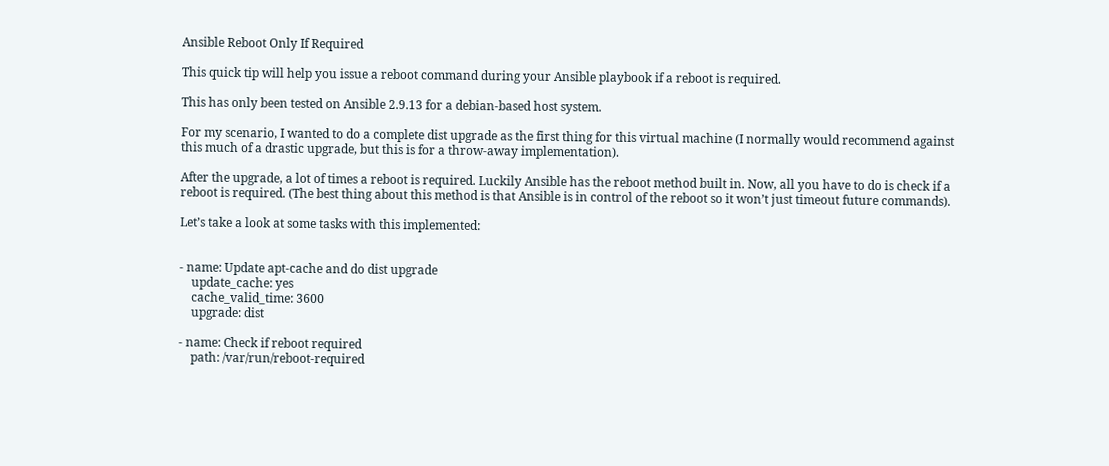Ansible Reboot Only If Required

This quick tip will help you issue a reboot command during your Ansible playbook if a reboot is required.

This has only been tested on Ansible 2.9.13 for a debian-based host system.

For my scenario, I wanted to do a complete dist upgrade as the first thing for this virtual machine (I normally would recommend against this much of a drastic upgrade, but this is for a throw-away implementation).

After the upgrade, a lot of times a reboot is required. Luckily Ansible has the reboot method built in. Now, all you have to do is check if a reboot is required. (The best thing about this method is that Ansible is in control of the reboot so it won’t just timeout future commands).

Let’s take a look at some tasks with this implemented:


- name: Update apt-cache and do dist upgrade
    update_cache: yes
    cache_valid_time: 3600
    upgrade: dist

- name: Check if reboot required
    path: /var/run/reboot-required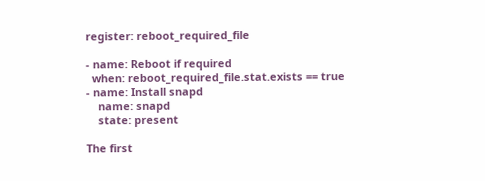register: reboot_required_file

- name: Reboot if required
  when: reboot_required_file.stat.exists == true
- name: Install snapd
    name: snapd
    state: present

The first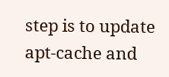step is to update apt-cache and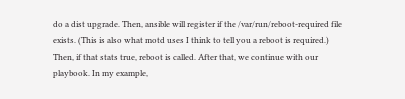do a dist upgrade. Then, ansible will register if the /var/run/reboot-required file exists. (This is also what motd uses I think to tell you a reboot is required.) Then, if that stats true, reboot is called. After that, we continue with our playbook. In my example,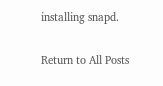installing snapd.

Return to All Posts